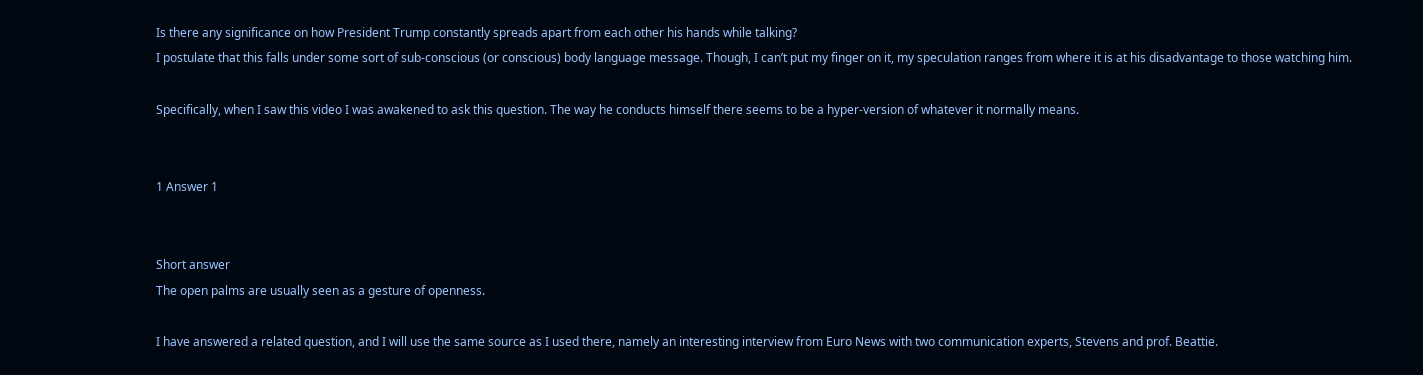Is there any significance on how President Trump constantly spreads apart from each other his hands while talking?
I postulate that this falls under some sort of sub-conscious (or conscious) body language message. Though, I can’t put my finger on it, my speculation ranges from where it is at his disadvantage to those watching him.

Specifically, when I saw this video I was awakened to ask this question. The way he conducts himself there seems to be a hyper-version of whatever it normally means.


1 Answer 1


Short answer
The open palms are usually seen as a gesture of openness.

I have answered a related question, and I will use the same source as I used there, namely an interesting interview from Euro News with two communication experts, Stevens and prof. Beattie.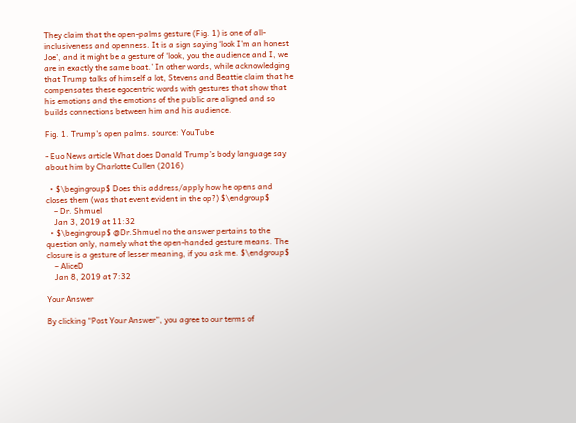They claim that the open-palms gesture (Fig. 1) is one of all-inclusiveness and openness. It is a sign saying ‘look I’m an honest Joe’, and it might be a gesture of ‘look, you the audience and I, we are in exactly the same boat.’ In other words, while acknowledging that Trump talks of himself a lot, Stevens and Beattie claim that he compensates these egocentric words with gestures that show that his emotions and the emotions of the public are aligned and so builds connections between him and his audience.

Fig. 1. Trump's open palms. source: YouTube

- Euo News article What does Donald Trump’s body language say about him by Charlotte Cullen (2016)

  • $\begingroup$ Does this address/apply how he opens and closes them (was that event evident in the op?) $\endgroup$
    – Dr. Shmuel
    Jan 3, 2019 at 11:32
  • $\begingroup$ @Dr.Shmuel no the answer pertains to the question only, namely what the open-handed gesture means. The closure is a gesture of lesser meaning, if you ask me. $\endgroup$
    – AliceD
    Jan 8, 2019 at 7:32

Your Answer

By clicking “Post Your Answer”, you agree to our terms of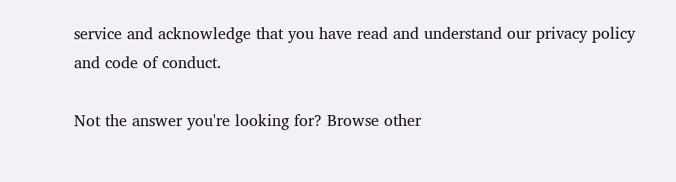service and acknowledge that you have read and understand our privacy policy and code of conduct.

Not the answer you're looking for? Browse other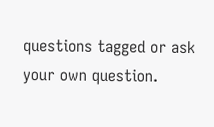questions tagged or ask your own question.